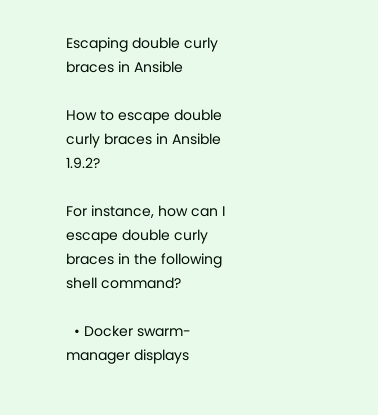Escaping double curly braces in Ansible

How to escape double curly braces in Ansible 1.9.2?

For instance, how can I escape double curly braces in the following shell command?

  • Docker swarm-manager displays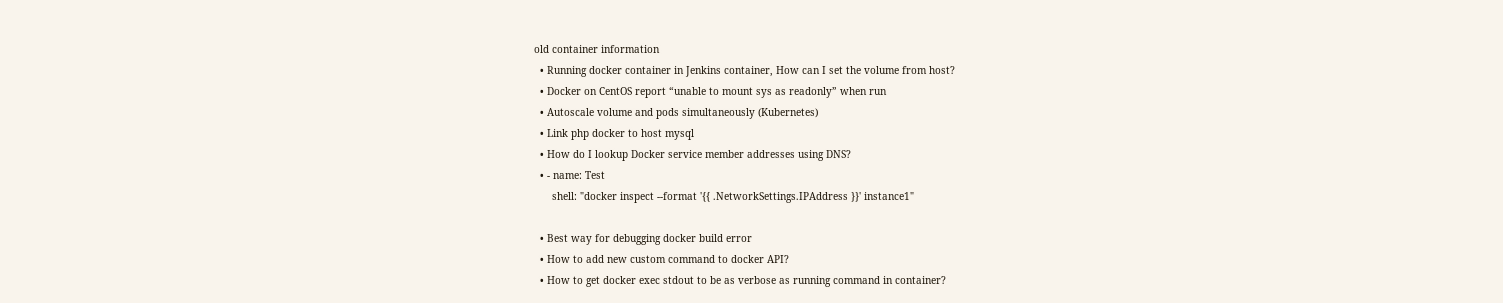old container information
  • Running docker container in Jenkins container, How can I set the volume from host?
  • Docker on CentOS report “unable to mount sys as readonly” when run
  • Autoscale volume and pods simultaneously (Kubernetes)
  • Link php docker to host mysql
  • How do I lookup Docker service member addresses using DNS?
  • - name: Test
      shell: "docker inspect --format '{{ .NetworkSettings.IPAddress }}' instance1"

  • Best way for debugging docker build error
  • How to add new custom command to docker API?
  • How to get docker exec stdout to be as verbose as running command in container?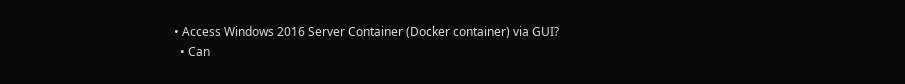• Access Windows 2016 Server Container (Docker container) via GUI?
  • Can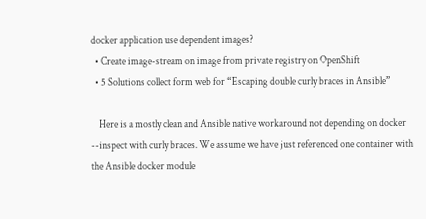docker application use dependent images?
  • Create image-stream on image from private registry on OpenShift
  • 5 Solutions collect form web for “Escaping double curly braces in Ansible”

    Here is a mostly clean and Ansible native workaround not depending on docker --inspect with curly braces. We assume we have just referenced one container with the Ansible docker module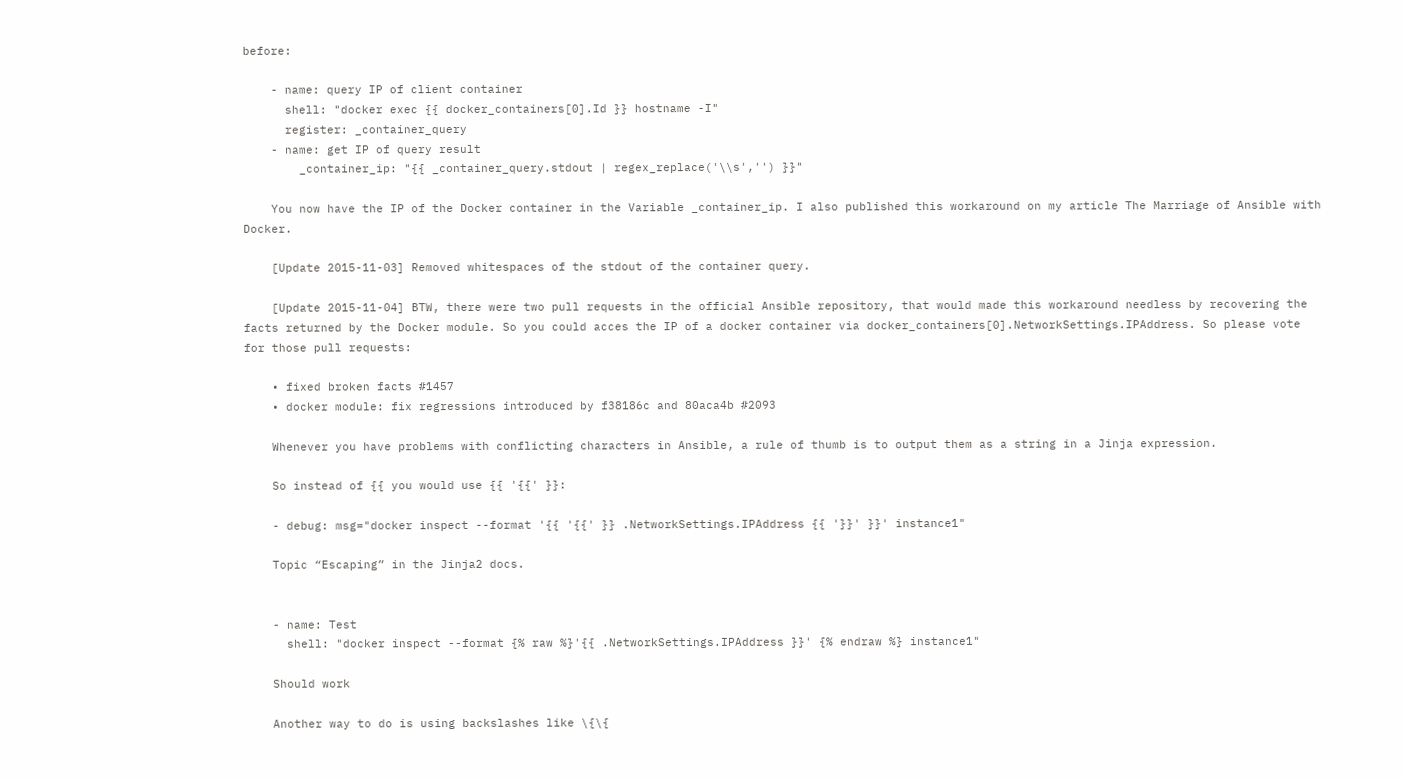before:

    - name: query IP of client container
      shell: "docker exec {{ docker_containers[0].Id }} hostname -I"
      register: _container_query
    - name: get IP of query result
        _container_ip: "{{ _container_query.stdout | regex_replace('\\s','') }}"

    You now have the IP of the Docker container in the Variable _container_ip. I also published this workaround on my article The Marriage of Ansible with Docker.

    [Update 2015-11-03] Removed whitespaces of the stdout of the container query.

    [Update 2015-11-04] BTW, there were two pull requests in the official Ansible repository, that would made this workaround needless by recovering the facts returned by the Docker module. So you could acces the IP of a docker container via docker_containers[0].NetworkSettings.IPAddress. So please vote for those pull requests:

    • fixed broken facts #1457
    • docker module: fix regressions introduced by f38186c and 80aca4b #2093

    Whenever you have problems with conflicting characters in Ansible, a rule of thumb is to output them as a string in a Jinja expression.

    So instead of {{ you would use {{ '{{' }}:

    - debug: msg="docker inspect --format '{{ '{{' }} .NetworkSettings.IPAddress {{ '}}' }}' instance1"

    Topic “Escaping” in the Jinja2 docs.


    - name: Test
      shell: "docker inspect --format {% raw %}'{{ .NetworkSettings.IPAddress }}' {% endraw %} instance1"

    Should work

    Another way to do is using backslashes like \{\{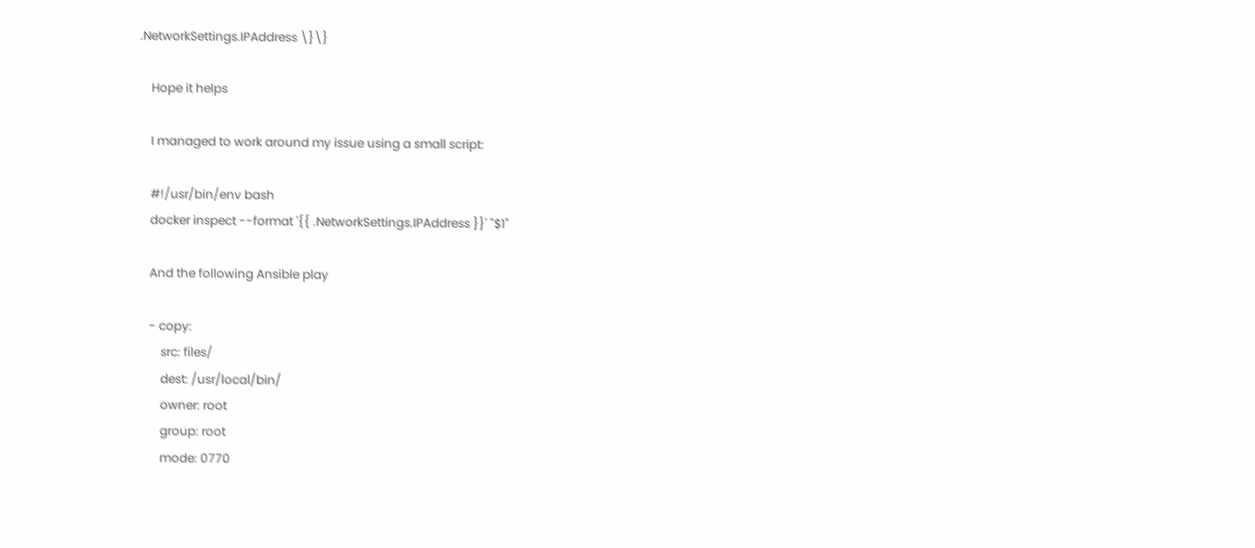.NetworkSettings.IPAddress \}\}

    Hope it helps

    I managed to work around my issue using a small script:

    #!/usr/bin/env bash
    docker inspect --format '{{ .NetworkSettings.IPAddress }}' "$1"

    And the following Ansible play

    - copy:
        src: files/
        dest: /usr/local/bin/
        owner: root
        group: root
        mode: 0770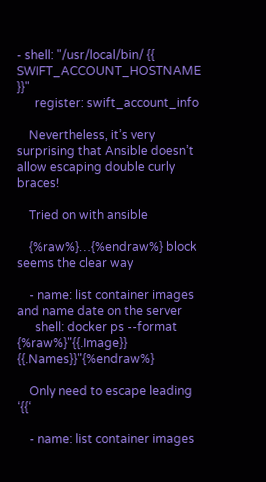- shell: "/usr/local/bin/ {{ SWIFT_ACCOUNT_HOSTNAME }}"
      register: swift_account_info

    Nevertheless, it’s very surprising that Ansible doesn’t allow escaping double curly braces!

    Tried on with ansible

    {%raw%}…{%endraw%} block seems the clear way

    - name: list container images and name date on the server
      shell: docker ps --format {%raw%}"{{.Image}} {{.Names}}"{%endraw%}

    Only need to escape leading ‘{{‘

    - name: list container images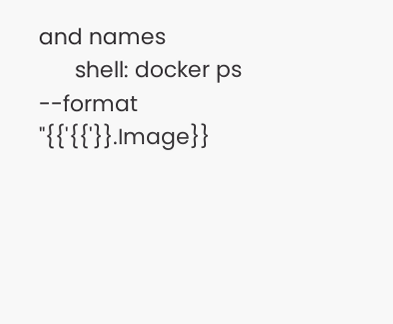and names
      shell: docker ps --format "{{'{{'}}.Image}}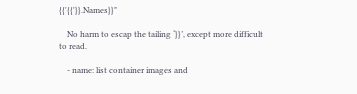{{'{{'}}.Names}}"

    No harm to escap the tailing ‘}}’, except more difficult to read.

    - name: list container images and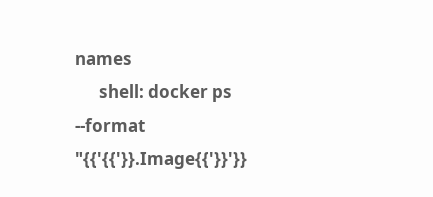names
      shell: docker ps --format "{{'{{'}}.Image{{'}}'}}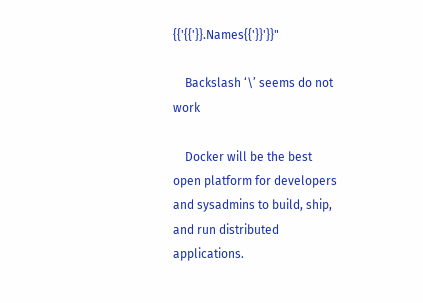{{'{{'}}.Names{{'}}'}}"

    Backslash ‘\’ seems do not work

    Docker will be the best open platform for developers and sysadmins to build, ship, and run distributed applications.